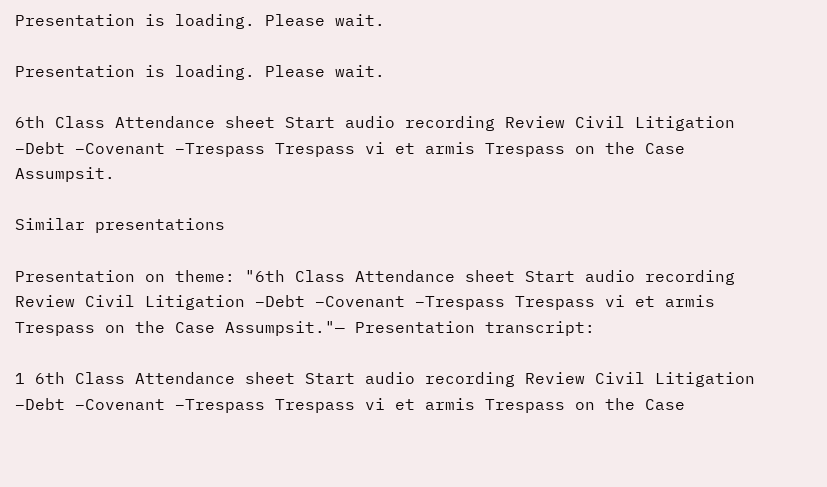Presentation is loading. Please wait.

Presentation is loading. Please wait.

6th Class Attendance sheet Start audio recording Review Civil Litigation –Debt –Covenant –Trespass Trespass vi et armis Trespass on the Case Assumpsit.

Similar presentations

Presentation on theme: "6th Class Attendance sheet Start audio recording Review Civil Litigation –Debt –Covenant –Trespass Trespass vi et armis Trespass on the Case Assumpsit."— Presentation transcript:

1 6th Class Attendance sheet Start audio recording Review Civil Litigation –Debt –Covenant –Trespass Trespass vi et armis Trespass on the Case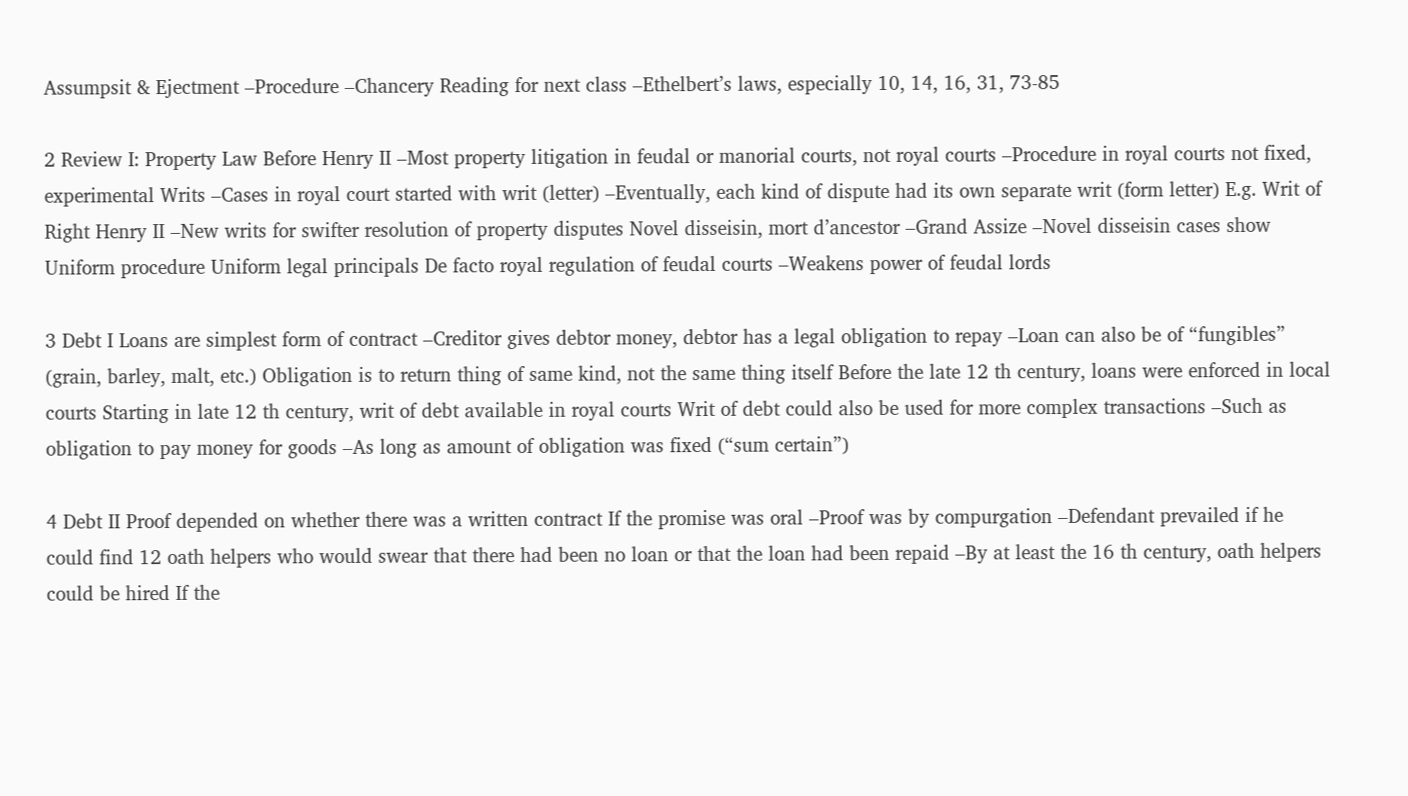Assumpsit & Ejectment –Procedure –Chancery Reading for next class –Ethelbert’s laws, especially 10, 14, 16, 31, 73-85

2 Review I: Property Law Before Henry II –Most property litigation in feudal or manorial courts, not royal courts –Procedure in royal courts not fixed, experimental Writs –Cases in royal court started with writ (letter) –Eventually, each kind of dispute had its own separate writ (form letter) E.g. Writ of Right Henry II –New writs for swifter resolution of property disputes Novel disseisin, mort d’ancestor –Grand Assize –Novel disseisin cases show Uniform procedure Uniform legal principals De facto royal regulation of feudal courts –Weakens power of feudal lords

3 Debt I Loans are simplest form of contract –Creditor gives debtor money, debtor has a legal obligation to repay –Loan can also be of “fungibles” (grain, barley, malt, etc.) Obligation is to return thing of same kind, not the same thing itself Before the late 12 th century, loans were enforced in local courts Starting in late 12 th century, writ of debt available in royal courts Writ of debt could also be used for more complex transactions –Such as obligation to pay money for goods –As long as amount of obligation was fixed (“sum certain”)

4 Debt II Proof depended on whether there was a written contract If the promise was oral –Proof was by compurgation –Defendant prevailed if he could find 12 oath helpers who would swear that there had been no loan or that the loan had been repaid –By at least the 16 th century, oath helpers could be hired If the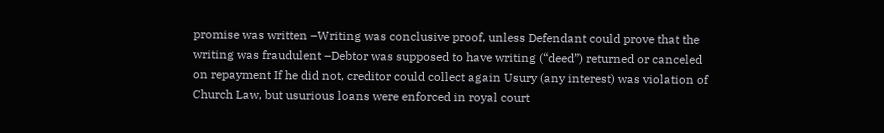promise was written –Writing was conclusive proof, unless Defendant could prove that the writing was fraudulent –Debtor was supposed to have writing (“deed”) returned or canceled on repayment If he did not, creditor could collect again Usury (any interest) was violation of Church Law, but usurious loans were enforced in royal court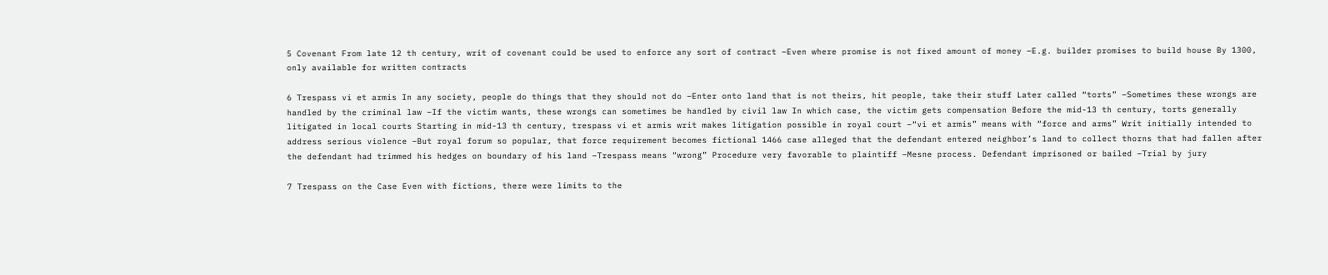5 Covenant From late 12 th century, writ of covenant could be used to enforce any sort of contract –Even where promise is not fixed amount of money –E.g. builder promises to build house By 1300, only available for written contracts

6 Trespass vi et armis In any society, people do things that they should not do –Enter onto land that is not theirs, hit people, take their stuff Later called “torts” –Sometimes these wrongs are handled by the criminal law –If the victim wants, these wrongs can sometimes be handled by civil law In which case, the victim gets compensation Before the mid-13 th century, torts generally litigated in local courts Starting in mid-13 th century, trespass vi et armis writ makes litigation possible in royal court –“vi et armis” means with “force and arms” Writ initially intended to address serious violence –But royal forum so popular, that force requirement becomes fictional 1466 case alleged that the defendant entered neighbor’s land to collect thorns that had fallen after the defendant had trimmed his hedges on boundary of his land –Trespass means “wrong” Procedure very favorable to plaintiff –Mesne process. Defendant imprisoned or bailed –Trial by jury

7 Trespass on the Case Even with fictions, there were limits to the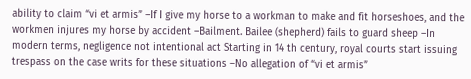ability to claim “vi et armis” –If I give my horse to a workman to make and fit horseshoes, and the workmen injures my horse by accident –Bailment. Bailee (shepherd) fails to guard sheep –In modern terms, negligence not intentional act Starting in 14 th century, royal courts start issuing trespass on the case writs for these situations –No allegation of “vi et armis”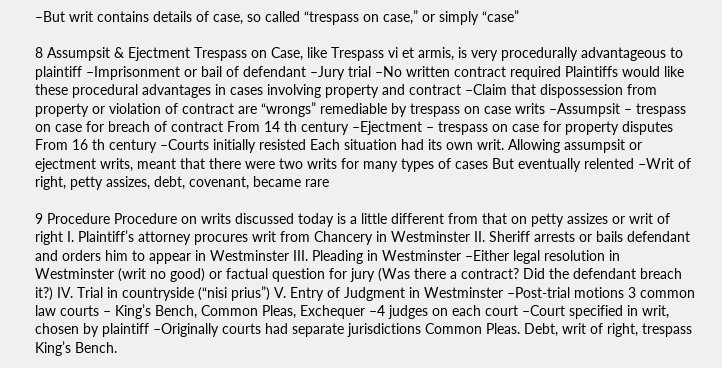–But writ contains details of case, so called “trespass on case,” or simply “case”

8 Assumpsit & Ejectment Trespass on Case, like Trespass vi et armis, is very procedurally advantageous to plaintiff –Imprisonment or bail of defendant –Jury trial –No written contract required Plaintiffs would like these procedural advantages in cases involving property and contract –Claim that dispossession from property or violation of contract are “wrongs” remediable by trespass on case writs –Assumpsit – trespass on case for breach of contract From 14 th century –Ejectment – trespass on case for property disputes From 16 th century –Courts initially resisted Each situation had its own writ. Allowing assumpsit or ejectment writs, meant that there were two writs for many types of cases But eventually relented –Writ of right, petty assizes, debt, covenant, became rare

9 Procedure Procedure on writs discussed today is a little different from that on petty assizes or writ of right I. Plaintiff’s attorney procures writ from Chancery in Westminster II. Sheriff arrests or bails defendant and orders him to appear in Westminster III. Pleading in Westminster –Either legal resolution in Westminster (writ no good) or factual question for jury (Was there a contract? Did the defendant breach it?) IV. Trial in countryside (“nisi prius”) V. Entry of Judgment in Westminster –Post-trial motions 3 common law courts – King’s Bench, Common Pleas, Exchequer –4 judges on each court –Court specified in writ, chosen by plaintiff –Originally courts had separate jurisdictions Common Pleas. Debt, writ of right, trespass King’s Bench.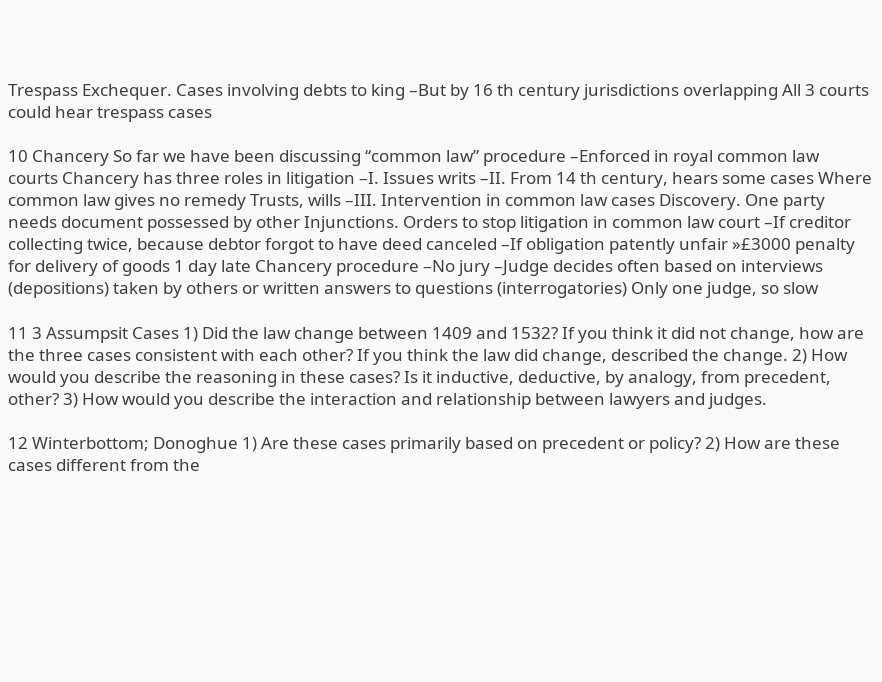Trespass Exchequer. Cases involving debts to king –But by 16 th century jurisdictions overlapping All 3 courts could hear trespass cases

10 Chancery So far we have been discussing “common law” procedure –Enforced in royal common law courts Chancery has three roles in litigation –I. Issues writs –II. From 14 th century, hears some cases Where common law gives no remedy Trusts, wills –III. Intervention in common law cases Discovery. One party needs document possessed by other Injunctions. Orders to stop litigation in common law court –If creditor collecting twice, because debtor forgot to have deed canceled –If obligation patently unfair »£3000 penalty for delivery of goods 1 day late Chancery procedure –No jury –Judge decides often based on interviews (depositions) taken by others or written answers to questions (interrogatories) Only one judge, so slow

11 3 Assumpsit Cases 1) Did the law change between 1409 and 1532? If you think it did not change, how are the three cases consistent with each other? If you think the law did change, described the change. 2) How would you describe the reasoning in these cases? Is it inductive, deductive, by analogy, from precedent, other? 3) How would you describe the interaction and relationship between lawyers and judges.

12 Winterbottom; Donoghue 1) Are these cases primarily based on precedent or policy? 2) How are these cases different from the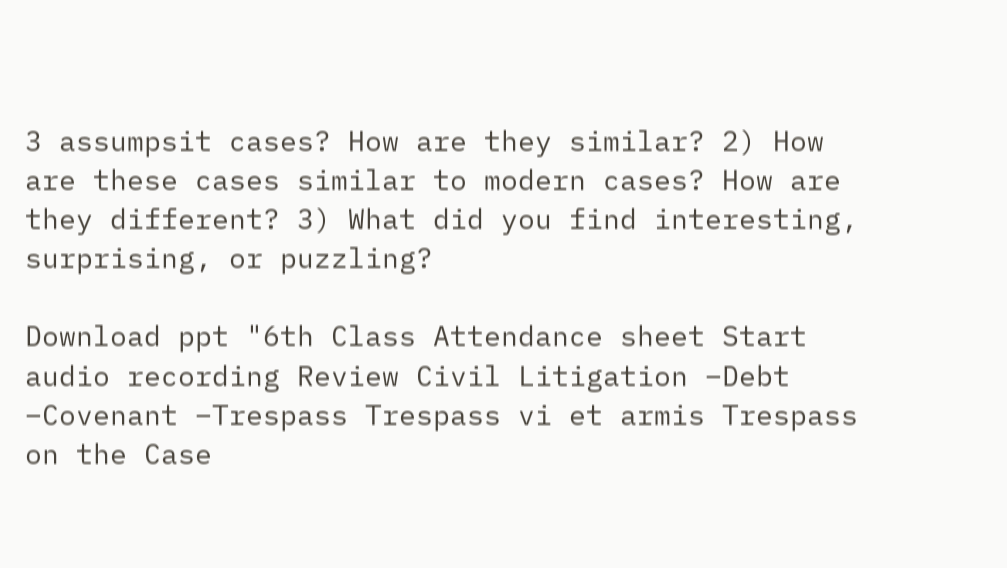3 assumpsit cases? How are they similar? 2) How are these cases similar to modern cases? How are they different? 3) What did you find interesting, surprising, or puzzling?

Download ppt "6th Class Attendance sheet Start audio recording Review Civil Litigation –Debt –Covenant –Trespass Trespass vi et armis Trespass on the Case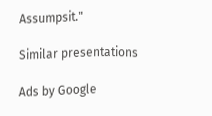Assumpsit."

Similar presentations

Ads by Google